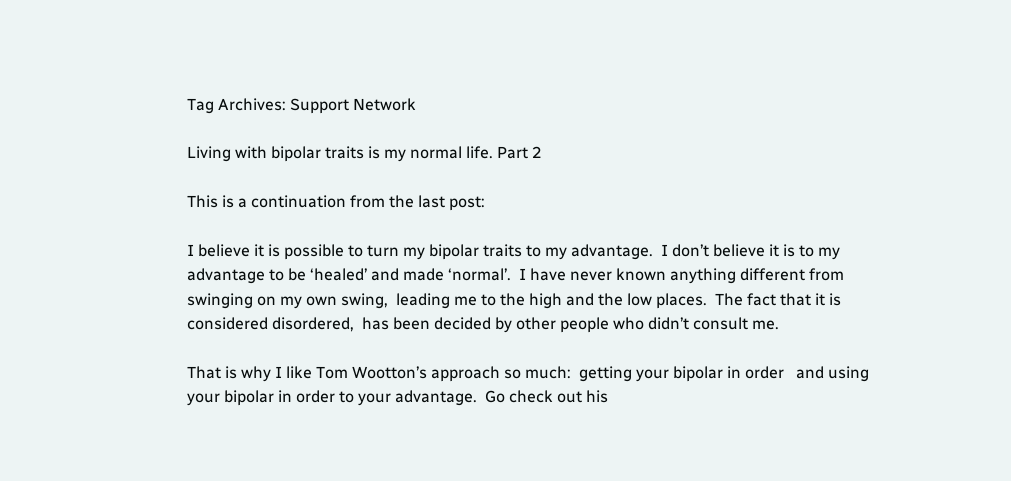Tag Archives: Support Network

Living with bipolar traits is my normal life. Part 2

This is a continuation from the last post:

I believe it is possible to turn my bipolar traits to my advantage.  I don’t believe it is to my advantage to be ‘healed’ and made ‘normal’.  I have never known anything different from swinging on my own swing,  leading me to the high and the low places.  The fact that it is considered disordered,  has been decided by other people who didn’t consult me.

That is why I like Tom Wootton’s approach so much:  getting your bipolar in order   and using your bipolar in order to your advantage.  Go check out his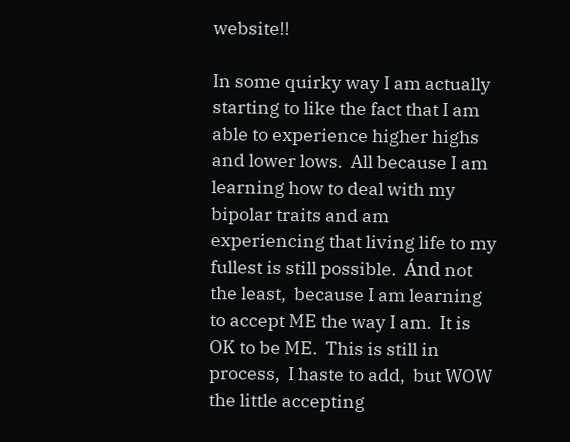website!!

In some quirky way I am actually starting to like the fact that I am able to experience higher highs and lower lows.  All because I am learning how to deal with my bipolar traits and am experiencing that living life to my fullest is still possible.  Ánd not the least,  because I am learning to accept ME the way I am.  It is OK to be ME.  This is still in process,  I haste to add,  but WOW the little accepting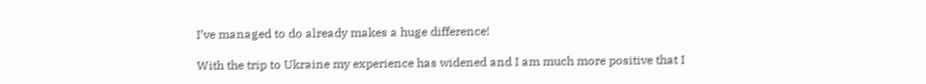I’ve managed to do already makes a huge difference!

With the trip to Ukraine my experience has widened and I am much more positive that I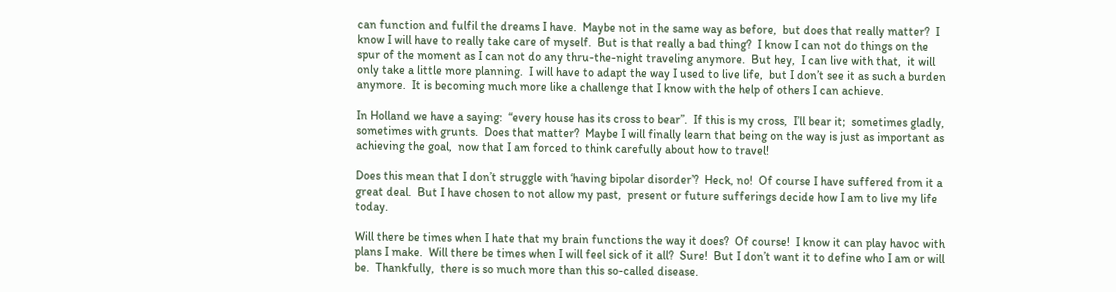can function and fulfil the dreams I have.  Maybe not in the same way as before,  but does that really matter?  I know I will have to really take care of myself.  But is that really a bad thing?  I know I can not do things on the spur of the moment as I can not do any thru-the-night traveling anymore.  But hey,  I can live with that,  it will only take a little more planning.  I will have to adapt the way I used to live life,  but I don’t see it as such a burden anymore.  It is becoming much more like a challenge that I know with the help of others I can achieve.

In Holland we have a saying:  “every house has its cross to bear”.  If this is my cross,  I’ll bear it;  sometimes gladly,  sometimes with grunts.  Does that matter?  Maybe I will finally learn that being on the way is just as important as achieving the goal,  now that I am forced to think carefully about how to travel!

Does this mean that I don’t struggle with ‘having bipolar disorder’?  Heck, no!  Of course I have suffered from it a great deal.  But I have chosen to not allow my past,  present or future sufferings decide how I am to live my life today.

Will there be times when I hate that my brain functions the way it does?  Of course!  I know it can play havoc with plans I make.  Will there be times when I will feel sick of it all?  Sure!  But I don’t want it to define who I am or will be.  Thankfully,  there is so much more than this so-called disease.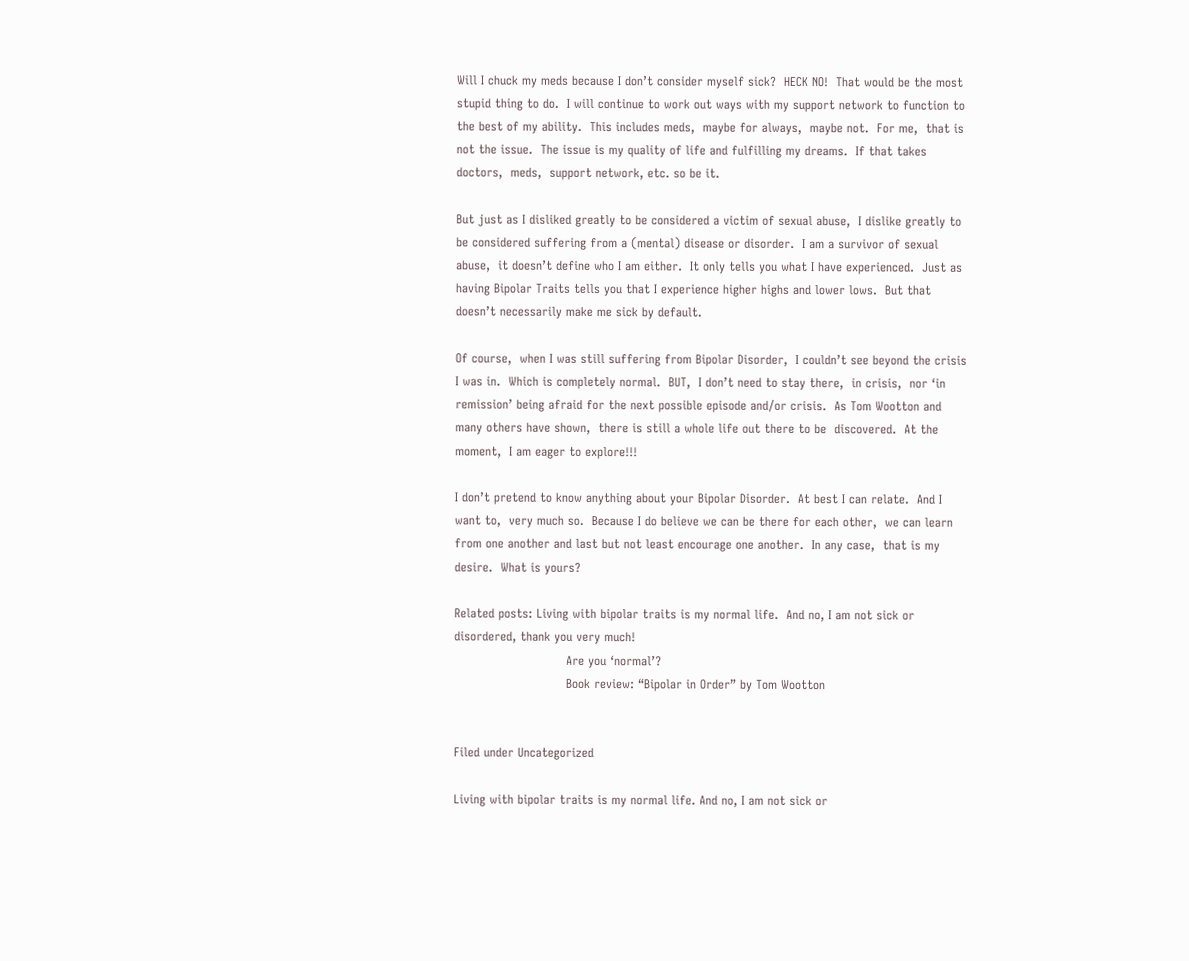Will I chuck my meds because I don’t consider myself sick?  HECK NO!  That would be the most stupid thing to do.  I will continue to work out ways with my support network to function to the best of my ability.  This includes meds,  maybe for always,  maybe not.  For me,  that is not the issue.  The issue is my quality of life and fulfilling my dreams.  If that takes doctors,  meds,  support network, etc. so be it.

But just as I disliked greatly to be considered a victim of sexual abuse,  I dislike greatly to be considered suffering from a (mental) disease or disorder.  I am a survivor of sexual abuse,  it doesn’t define who I am either.  It only tells you what I have experienced.  Just as having Bipolar Traits tells you that I experience higher highs and lower lows.  But that doesn’t necessarily make me sick by default.

Of course,  when I was still suffering from Bipolar Disorder,  I couldn’t see beyond the crisis I was in.  Which is completely normal.  BUT,  I don’t need to stay there,  in crisis,  nor ‘in remission’ being afraid for the next possible episode and/or crisis.  As Tom Wootton and many others have shown,  there is still a whole life out there to be  discovered.  At the moment,  I am eager to explore!!!

I don’t pretend to know anything about your Bipolar Disorder.  At best I can relate.  And I want to,  very much so.  Because I do believe we can be there for each other,  we can learn from one another and last but not least encourage one another.  In any case,  that is my desire.  What is yours?

Related posts: Living with bipolar traits is my normal life.  And no, I am not sick or disordered, thank you very much!
                            Are you ‘normal’?
                            Book review: “Bipolar in Order” by Tom Wootton


Filed under Uncategorized

Living with bipolar traits is my normal life. And no, I am not sick or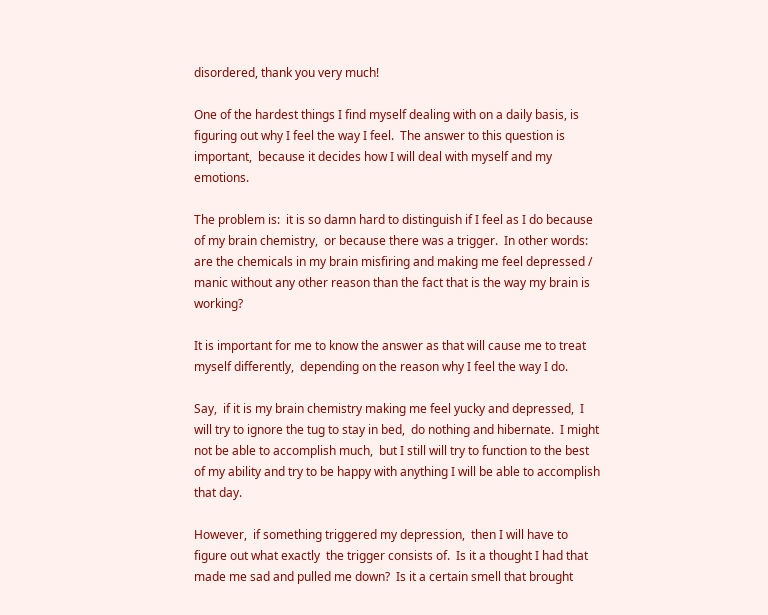disordered, thank you very much!

One of the hardest things I find myself dealing with on a daily basis, is figuring out why I feel the way I feel.  The answer to this question is important,  because it decides how I will deal with myself and my emotions.

The problem is:  it is so damn hard to distinguish if I feel as I do because of my brain chemistry,  or because there was a trigger.  In other words: are the chemicals in my brain misfiring and making me feel depressed / manic without any other reason than the fact that is the way my brain is working?

It is important for me to know the answer as that will cause me to treat myself differently,  depending on the reason why I feel the way I do.

Say,  if it is my brain chemistry making me feel yucky and depressed,  I will try to ignore the tug to stay in bed,  do nothing and hibernate.  I might not be able to accomplish much,  but I still will try to function to the best of my ability and try to be happy with anything I will be able to accomplish that day.

However,  if something triggered my depression,  then I will have to figure out what exactly  the trigger consists of.  Is it a thought I had that made me sad and pulled me down?  Is it a certain smell that brought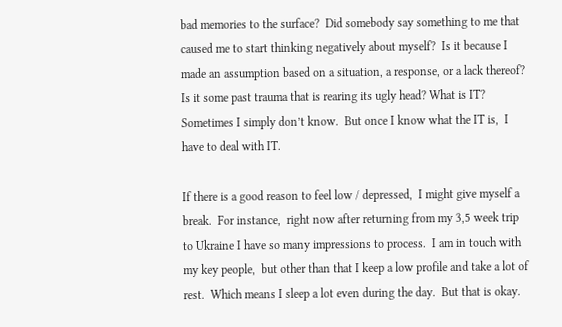bad memories to the surface?  Did somebody say something to me that caused me to start thinking negatively about myself?  Is it because I made an assumption based on a situation, a response, or a lack thereof?  Is it some past trauma that is rearing its ugly head? What is IT?  Sometimes I simply don’t know.  But once I know what the IT is,  I have to deal with IT.

If there is a good reason to feel low / depressed,  I might give myself a break.  For instance,  right now after returning from my 3,5 week trip to Ukraine I have so many impressions to process.  I am in touch with my key people,  but other than that I keep a low profile and take a lot of rest.  Which means I sleep a lot even during the day.  But that is okay.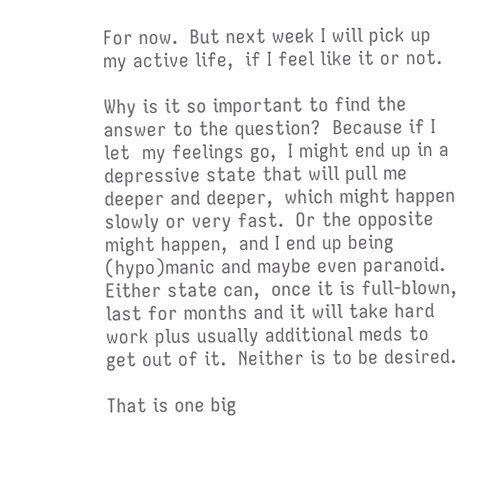For now.  But next week I will pick up my active life,  if I feel like it or not.

Why is it so important to find the answer to the question?  Because if I let  my feelings go,  I might end up in a depressive state that will pull me deeper and deeper,  which might happen slowly or very fast.  Or the opposite might happen,  and I end up being (hypo)manic and maybe even paranoid.  Either state can,  once it is full-blown,  last for months and it will take hard work plus usually additional meds to get out of it.  Neither is to be desired.

That is one big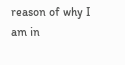reason of why I am in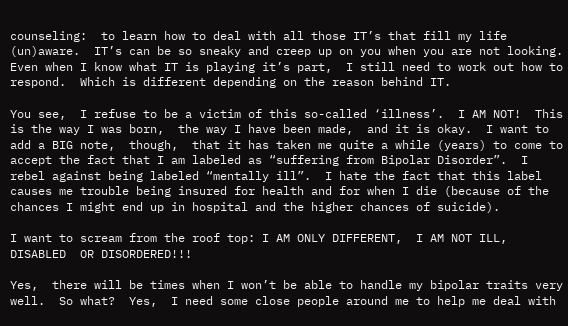counseling:  to learn how to deal with all those IT’s that fill my life (un)aware.  IT’s can be so sneaky and creep up on you when you are not looking.  Even when I know what IT is playing it’s part,  I still need to work out how to respond.  Which is different depending on the reason behind IT.

You see,  I refuse to be a victim of this so-called ‘illness’.  I AM NOT!  This is the way I was born,  the way I have been made,  and it is okay.  I want to add a BIG note,  though,  that it has taken me quite a while (years) to come to accept the fact that I am labeled as “suffering from Bipolar Disorder”.  I rebel against being labeled “mentally ill”.  I hate the fact that this label causes me trouble being insured for health and for when I die (because of the chances I might end up in hospital and the higher chances of suicide).

I want to scream from the roof top: I AM ONLY DIFFERENT,  I AM NOT ILL, DISABLED  OR DISORDERED!!!

Yes,  there will be times when I won’t be able to handle my bipolar traits very well.  So what?  Yes,  I need some close people around me to help me deal with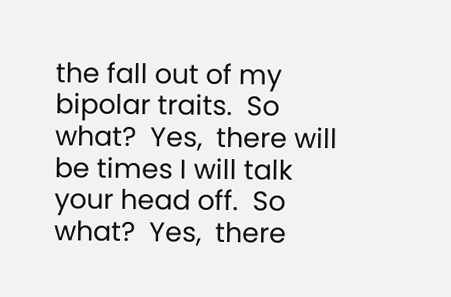the fall out of my bipolar traits.  So what?  Yes,  there will be times I will talk your head off.  So what?  Yes,  there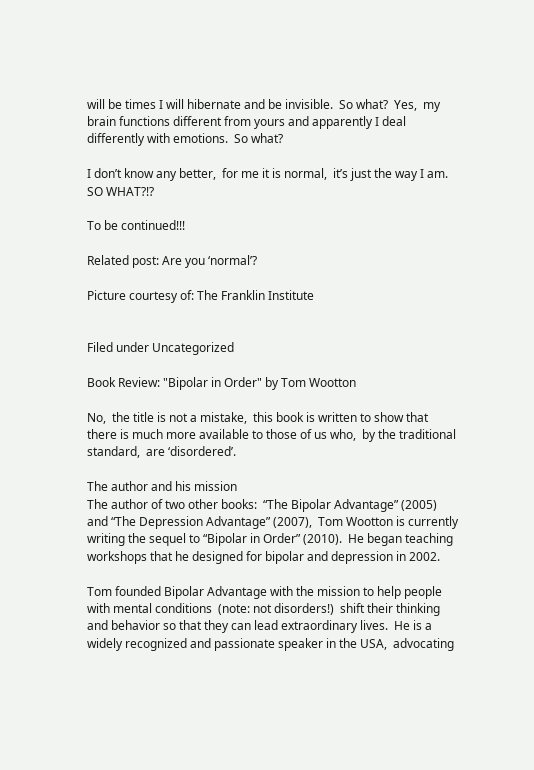will be times I will hibernate and be invisible.  So what?  Yes,  my brain functions different from yours and apparently I deal differently with emotions.  So what?

I don’t know any better,  for me it is normal,  it’s just the way I am.  SO WHAT?!?

To be continued!!!

Related post: Are you ‘normal’?

Picture courtesy of: The Franklin Institute


Filed under Uncategorized

Book Review: "Bipolar in Order" by Tom Wootton

No,  the title is not a mistake,  this book is written to show that there is much more available to those of us who,  by the traditional standard,  are ‘disordered’.

The author and his mission
The author of two other books:  “The Bipolar Advantage” (2005)  and “The Depression Advantage” (2007),  Tom Wootton is currently writing the sequel to “Bipolar in Order” (2010).  He began teaching workshops that he designed for bipolar and depression in 2002.

Tom founded Bipolar Advantage with the mission to help people with mental conditions  (note: not disorders!)  shift their thinking and behavior so that they can lead extraordinary lives.  He is a widely recognized and passionate speaker in the USA,  advocating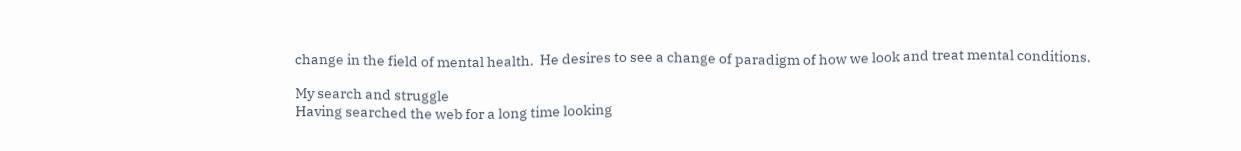change in the field of mental health.  He desires to see a change of paradigm of how we look and treat mental conditions.

My search and struggle
Having searched the web for a long time looking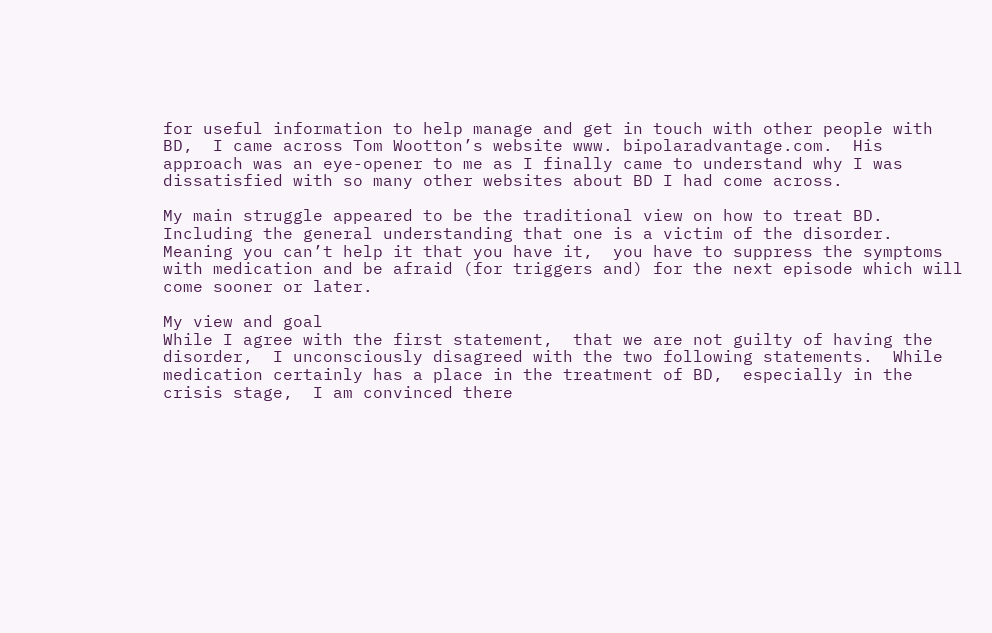for useful information to help manage and get in touch with other people with BD,  I came across Tom Wootton’s website www. bipolaradvantage.com.  His approach was an eye-opener to me as I finally came to understand why I was dissatisfied with so many other websites about BD I had come across.

My main struggle appeared to be the traditional view on how to treat BD.  Including the general understanding that one is a victim of the disorder.  Meaning you can’t help it that you have it,  you have to suppress the symptoms with medication and be afraid (for triggers and) for the next episode which will come sooner or later.

My view and goal
While I agree with the first statement,  that we are not guilty of having the disorder,  I unconsciously disagreed with the two following statements.  While medication certainly has a place in the treatment of BD,  especially in the crisis stage,  I am convinced there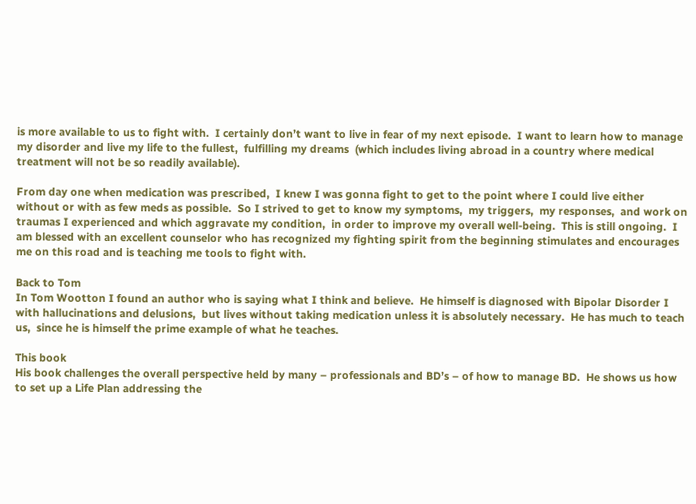is more available to us to fight with.  I certainly don’t want to live in fear of my next episode.  I want to learn how to manage my disorder and live my life to the fullest,  fulfilling my dreams  (which includes living abroad in a country where medical treatment will not be so readily available).

From day one when medication was prescribed,  I knew I was gonna fight to get to the point where I could live either without or with as few meds as possible.  So I strived to get to know my symptoms,  my triggers,  my responses,  and work on traumas I experienced and which aggravate my condition,  in order to improve my overall well-being.  This is still ongoing.  I am blessed with an excellent counselor who has recognized my fighting spirit from the beginning stimulates and encourages me on this road and is teaching me tools to fight with.

Back to Tom
In Tom Wootton I found an author who is saying what I think and believe.  He himself is diagnosed with Bipolar Disorder I with hallucinations and delusions,  but lives without taking medication unless it is absolutely necessary.  He has much to teach us,  since he is himself the prime example of what he teaches.

This book
His book challenges the overall perspective held by many – professionals and BD’s – of how to manage BD.  He shows us how to set up a Life Plan addressing the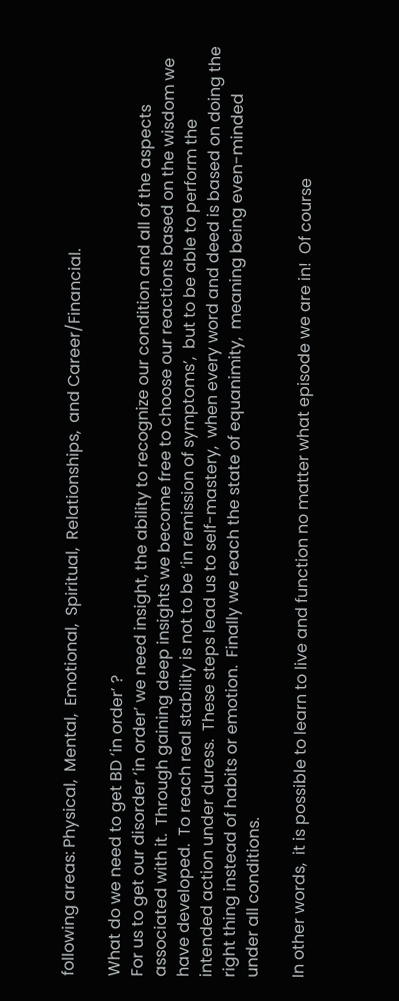following areas: Physical,  Mental,  Emotional,  Spiritual,  Relationships,  and Career/Financial.

What do we need to get BD ‘in order’ ?
For us to get our disorder ‘in order’ we need insight, the ability to recognize our condition and all of the aspects associated with it.  Through gaining deep insights we become free to choose our reactions based on the wisdom we have developed.  To reach real stability is not to be ‘in remission of symptoms’,  but to be able to perform the intended action under duress.  These steps lead us to self-mastery,  when every word and deed is based on doing the right thing instead of habits or emotion.  Finally we reach the state of equanimity,  meaning being even-minded under all conditions.

In other words,  it is possible to learn to live and function no matter what episode we are in!  Of course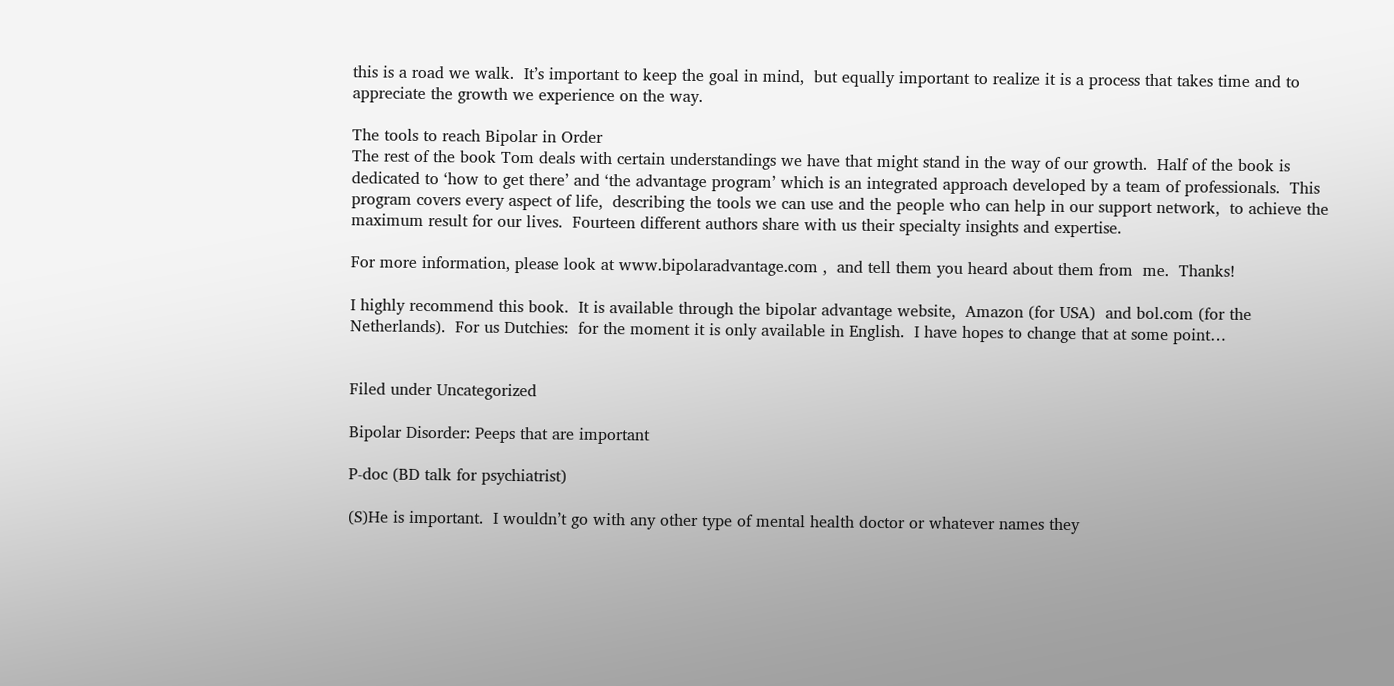this is a road we walk.  It’s important to keep the goal in mind,  but equally important to realize it is a process that takes time and to appreciate the growth we experience on the way.

The tools to reach Bipolar in Order
The rest of the book Tom deals with certain understandings we have that might stand in the way of our growth.  Half of the book is dedicated to ‘how to get there’ and ‘the advantage program’ which is an integrated approach developed by a team of professionals.  This program covers every aspect of life,  describing the tools we can use and the people who can help in our support network,  to achieve the maximum result for our lives.  Fourteen different authors share with us their specialty insights and expertise.

For more information, please look at www.bipolaradvantage.com ,  and tell them you heard about them from  me.  Thanks!

I highly recommend this book.  It is available through the bipolar advantage website,  Amazon (for USA)  and bol.com (for the Netherlands).  For us Dutchies:  for the moment it is only available in English.  I have hopes to change that at some point…


Filed under Uncategorized

Bipolar Disorder: Peeps that are important

P-doc (BD talk for psychiatrist)

(S)He is important.  I wouldn’t go with any other type of mental health doctor or whatever names they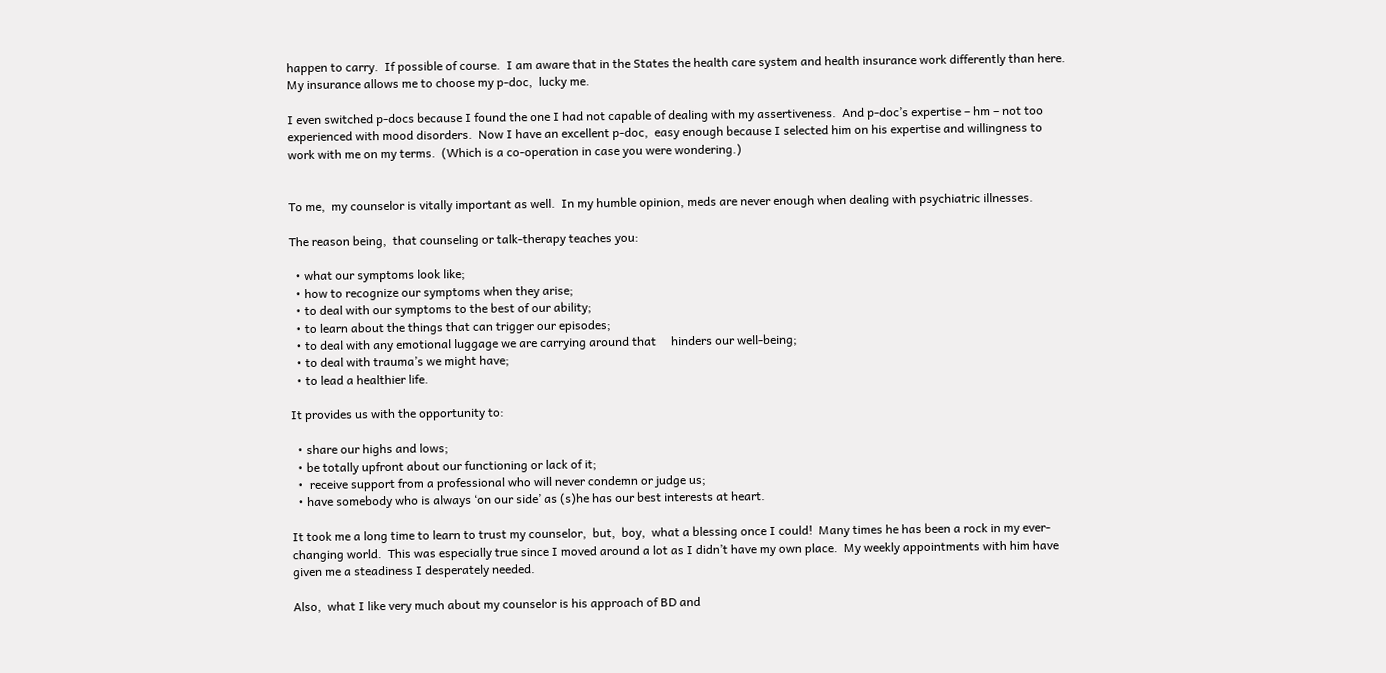happen to carry.  If possible of course.  I am aware that in the States the health care system and health insurance work differently than here.  My insurance allows me to choose my p-doc,  lucky me.

I even switched p-docs because I found the one I had not capable of dealing with my assertiveness.  And p-doc’s expertise – hm – not too experienced with mood disorders.  Now I have an excellent p-doc,  easy enough because I selected him on his expertise and willingness to work with me on my terms.  (Which is a co-operation in case you were wondering.)


To me,  my counselor is vitally important as well.  In my humble opinion, meds are never enough when dealing with psychiatric illnesses.

The reason being,  that counseling or talk-therapy teaches you:

  • what our symptoms look like;
  • how to recognize our symptoms when they arise;
  • to deal with our symptoms to the best of our ability;
  • to learn about the things that can trigger our episodes;
  • to deal with any emotional luggage we are carrying around that     hinders our well-being;
  • to deal with trauma’s we might have;
  • to lead a healthier life.

It provides us with the opportunity to:

  • share our highs and lows;
  • be totally upfront about our functioning or lack of it;
  •  receive support from a professional who will never condemn or judge us;
  • have somebody who is always ‘on our side’ as (s)he has our best interests at heart.

It took me a long time to learn to trust my counselor,  but,  boy,  what a blessing once I could!  Many times he has been a rock in my ever-changing world.  This was especially true since I moved around a lot as I didn’t have my own place.  My weekly appointments with him have given me a steadiness I desperately needed.

Also,  what I like very much about my counselor is his approach of BD and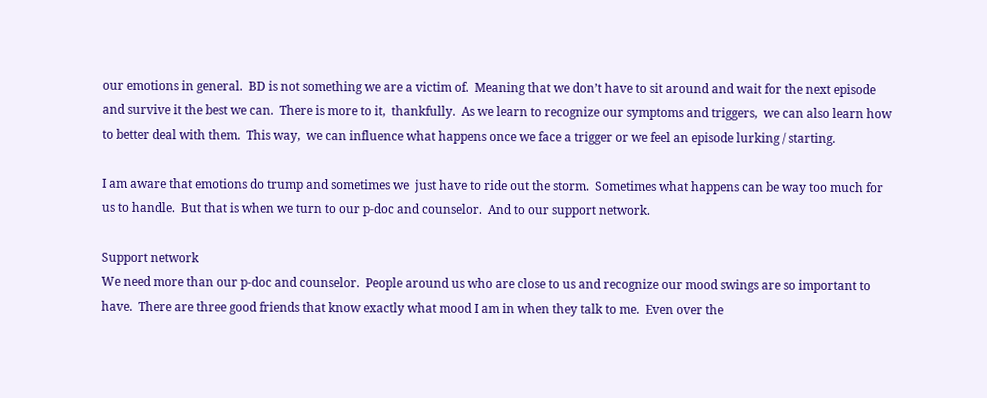our emotions in general.  BD is not something we are a victim of.  Meaning that we don’t have to sit around and wait for the next episode and survive it the best we can.  There is more to it,  thankfully.  As we learn to recognize our symptoms and triggers,  we can also learn how to better deal with them.  This way,  we can influence what happens once we face a trigger or we feel an episode lurking / starting.

I am aware that emotions do trump and sometimes we  just have to ride out the storm.  Sometimes what happens can be way too much for us to handle.  But that is when we turn to our p-doc and counselor.  And to our support network.

Support network
We need more than our p-doc and counselor.  People around us who are close to us and recognize our mood swings are so important to have.  There are three good friends that know exactly what mood I am in when they talk to me.  Even over the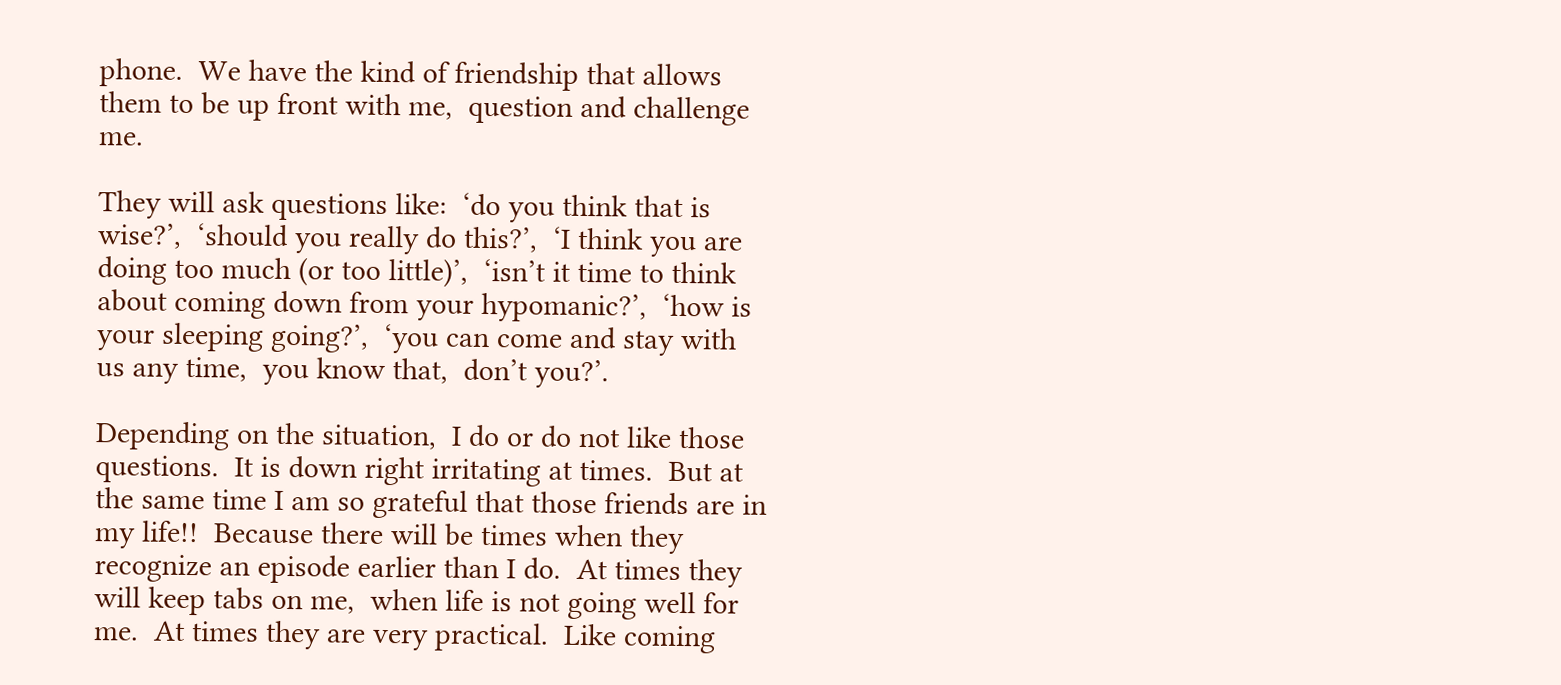phone.  We have the kind of friendship that allows them to be up front with me,  question and challenge me.

They will ask questions like:  ‘do you think that is wise?’,  ‘should you really do this?’,  ‘I think you are doing too much (or too little)’,  ‘isn’t it time to think about coming down from your hypomanic?’,  ‘how is your sleeping going?’,  ‘you can come and stay with us any time,  you know that,  don’t you?’.

Depending on the situation,  I do or do not like those questions.  It is down right irritating at times.  But at the same time I am so grateful that those friends are in my life!!  Because there will be times when they recognize an episode earlier than I do.  At times they will keep tabs on me,  when life is not going well for me.  At times they are very practical.  Like coming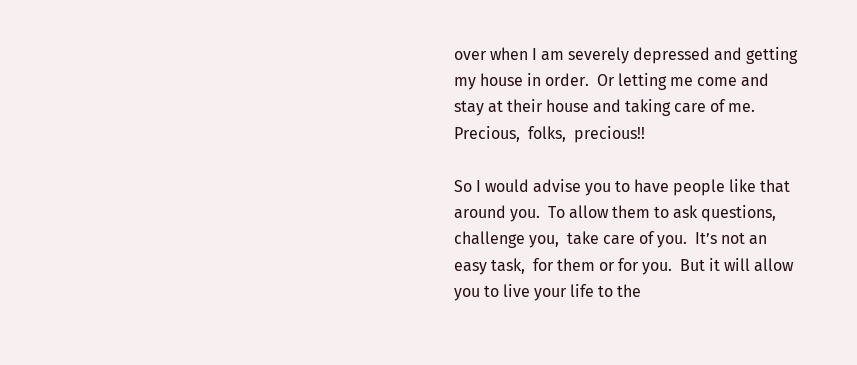over when I am severely depressed and getting my house in order.  Or letting me come and stay at their house and taking care of me.  Precious,  folks,  precious!!

So I would advise you to have people like that around you.  To allow them to ask questions, challenge you,  take care of you.  It’s not an easy task,  for them or for you.  But it will allow you to live your life to the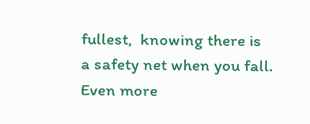fullest,  knowing there is a safety net when you fall.  Even more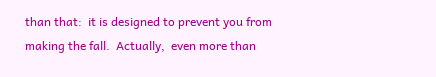than that:  it is designed to prevent you from making the fall.  Actually,  even more than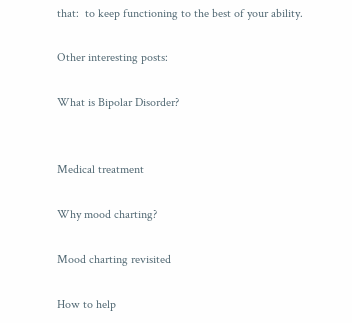that:  to keep functioning to the best of your ability.

Other interesting posts:

What is Bipolar Disorder?


Medical treatment

Why mood charting?

Mood charting revisited

How to help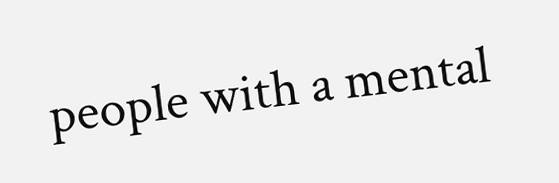people with a mental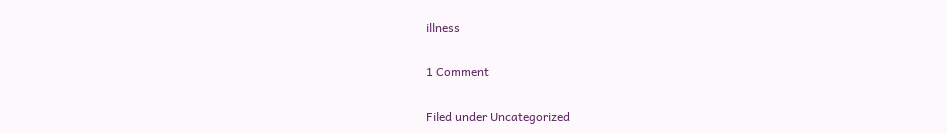illness

1 Comment

Filed under Uncategorized